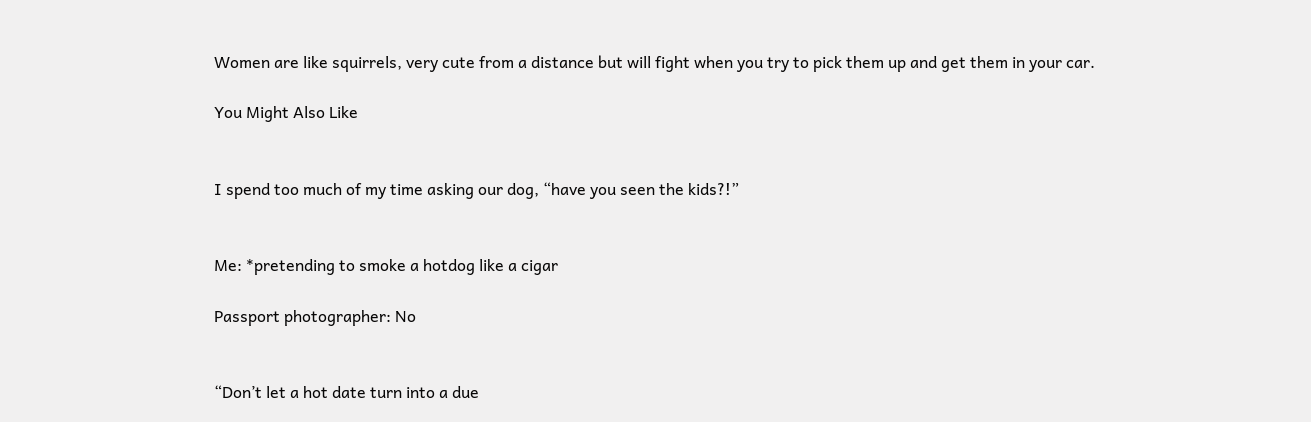Women are like squirrels, very cute from a distance but will fight when you try to pick them up and get them in your car.

You Might Also Like


I spend too much of my time asking our dog, “have you seen the kids?!”


Me: *pretending to smoke a hotdog like a cigar

Passport photographer: No


“Don’t let a hot date turn into a due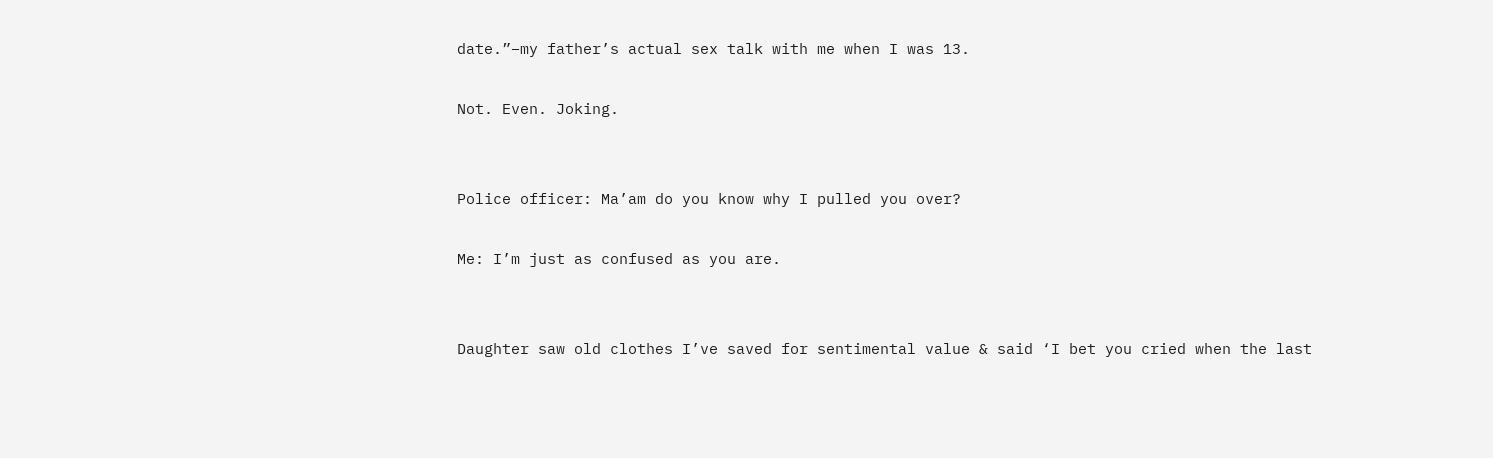date.”–my father’s actual sex talk with me when I was 13.

Not. Even. Joking.


Police officer: Ma’am do you know why I pulled you over?

Me: I’m just as confused as you are.


Daughter saw old clothes I’ve saved for sentimental value & said ‘I bet you cried when the last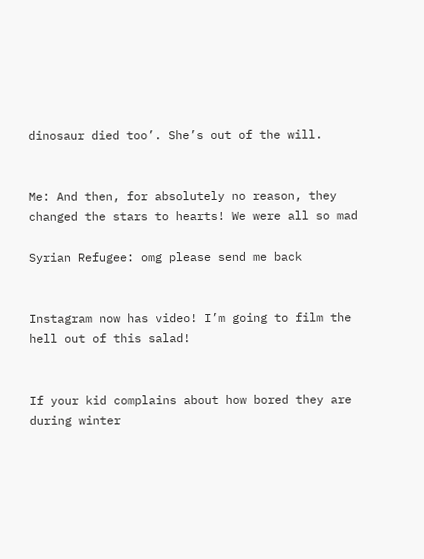dinosaur died too’. She’s out of the will.


Me: And then, for absolutely no reason, they changed the stars to hearts! We were all so mad

Syrian Refugee: omg please send me back


Instagram now has video! I’m going to film the hell out of this salad!


If your kid complains about how bored they are during winter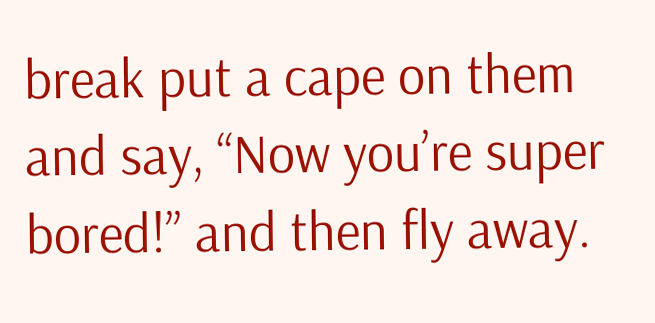break put a cape on them and say, “Now you’re super bored!” and then fly away.